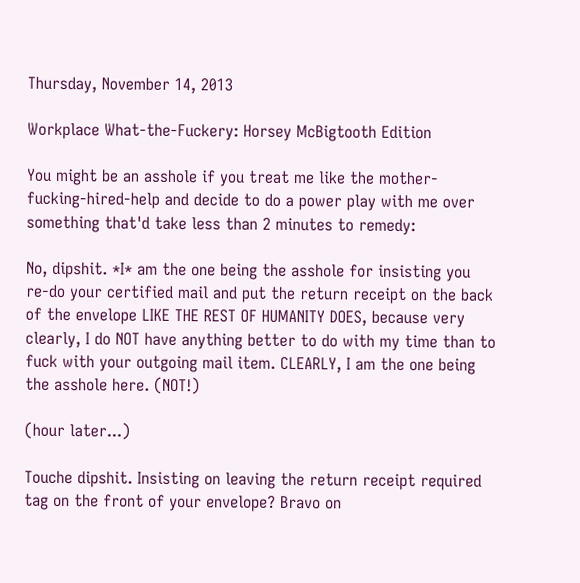Thursday, November 14, 2013

Workplace What-the-Fuckery: Horsey McBigtooth Edition

You might be an asshole if you treat me like the mother-fucking-hired-help and decide to do a power play with me over something that'd take less than 2 minutes to remedy:

No, dipshit. *I* am the one being the asshole for insisting you re-do your certified mail and put the return receipt on the back of the envelope LIKE THE REST OF HUMANITY DOES, because very clearly, I do NOT have anything better to do with my time than to fuck with your outgoing mail item. CLEARLY, I am the one being the asshole here. (NOT!)

(hour later...)

Touche dipshit. Insisting on leaving the return receipt required tag on the front of your envelope? Bravo on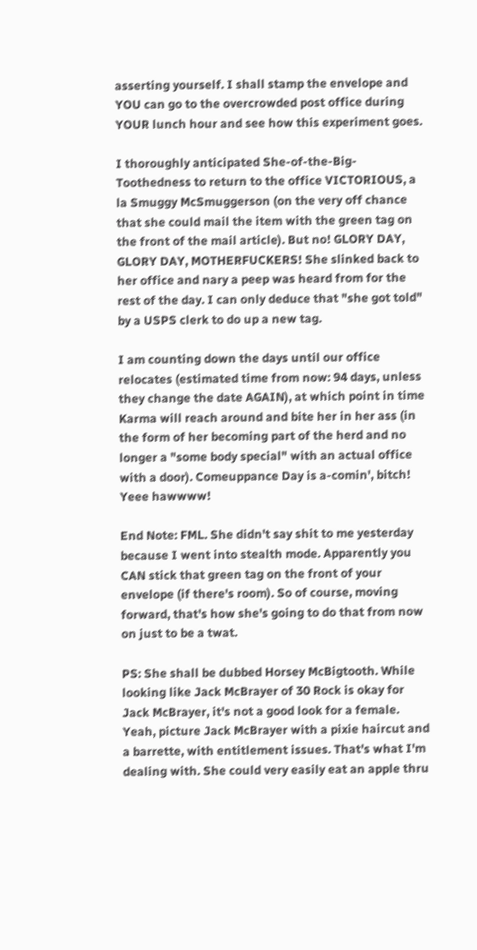asserting yourself. I shall stamp the envelope and YOU can go to the overcrowded post office during YOUR lunch hour and see how this experiment goes.

I thoroughly anticipated She-of-the-Big-Toothedness to return to the office VICTORIOUS, a la Smuggy McSmuggerson (on the very off chance that she could mail the item with the green tag on the front of the mail article). But no! GLORY DAY, GLORY DAY, MOTHERFUCKERS! She slinked back to her office and nary a peep was heard from for the rest of the day. I can only deduce that "she got told" by a USPS clerk to do up a new tag.

I am counting down the days until our office relocates (estimated time from now: 94 days, unless they change the date AGAIN), at which point in time Karma will reach around and bite her in her ass (in the form of her becoming part of the herd and no longer a "some body special" with an actual office with a door). Comeuppance Day is a-comin', bitch! Yeee hawwww!

End Note: FML. She didn't say shit to me yesterday because I went into stealth mode. Apparently you CAN stick that green tag on the front of your envelope (if there's room). So of course, moving forward, that's how she's going to do that from now on just to be a twat.

PS: She shall be dubbed Horsey McBigtooth. While looking like Jack McBrayer of 30 Rock is okay for Jack McBrayer, it's not a good look for a female. Yeah, picture Jack McBrayer with a pixie haircut and a barrette, with entitlement issues. That's what I'm dealing with. She could very easily eat an apple thru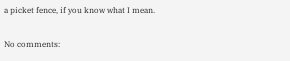a picket fence, if you know what I mean.

No comments: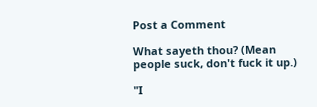Post a Comment

What sayeth thou? (Mean people suck, don't fuck it up.)

"I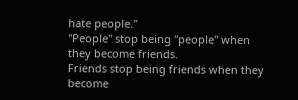hate people."
"People" stop being "people" when they become friends.
Friends stop being friends when they become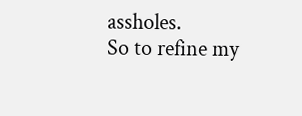assholes.
So to refine my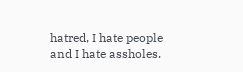hatred, I hate people and I hate assholes.